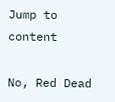Jump to content

No, Red Dead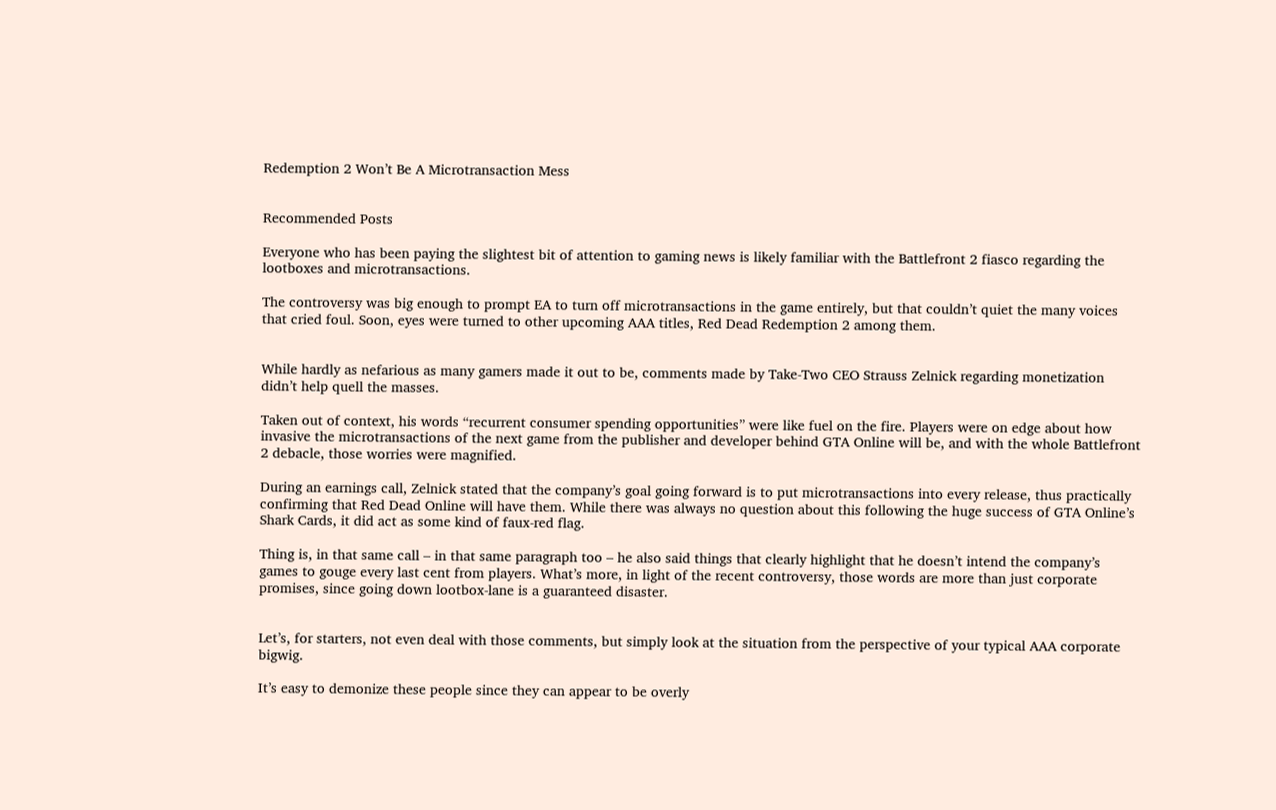Redemption 2 Won’t Be A Microtransaction Mess


Recommended Posts

Everyone who has been paying the slightest bit of attention to gaming news is likely familiar with the Battlefront 2 fiasco regarding the lootboxes and microtransactions.

The controversy was big enough to prompt EA to turn off microtransactions in the game entirely, but that couldn’t quiet the many voices that cried foul. Soon, eyes were turned to other upcoming AAA titles, Red Dead Redemption 2 among them.


While hardly as nefarious as many gamers made it out to be, comments made by Take-Two CEO Strauss Zelnick regarding monetization didn’t help quell the masses.

Taken out of context, his words “recurrent consumer spending opportunities” were like fuel on the fire. Players were on edge about how invasive the microtransactions of the next game from the publisher and developer behind GTA Online will be, and with the whole Battlefront 2 debacle, those worries were magnified.

During an earnings call, Zelnick stated that the company’s goal going forward is to put microtransactions into every release, thus practically confirming that Red Dead Online will have them. While there was always no question about this following the huge success of GTA Online’s Shark Cards, it did act as some kind of faux-red flag.

Thing is, in that same call – in that same paragraph too – he also said things that clearly highlight that he doesn’t intend the company’s games to gouge every last cent from players. What’s more, in light of the recent controversy, those words are more than just corporate promises, since going down lootbox-lane is a guaranteed disaster.


Let’s, for starters, not even deal with those comments, but simply look at the situation from the perspective of your typical AAA corporate bigwig.

It’s easy to demonize these people since they can appear to be overly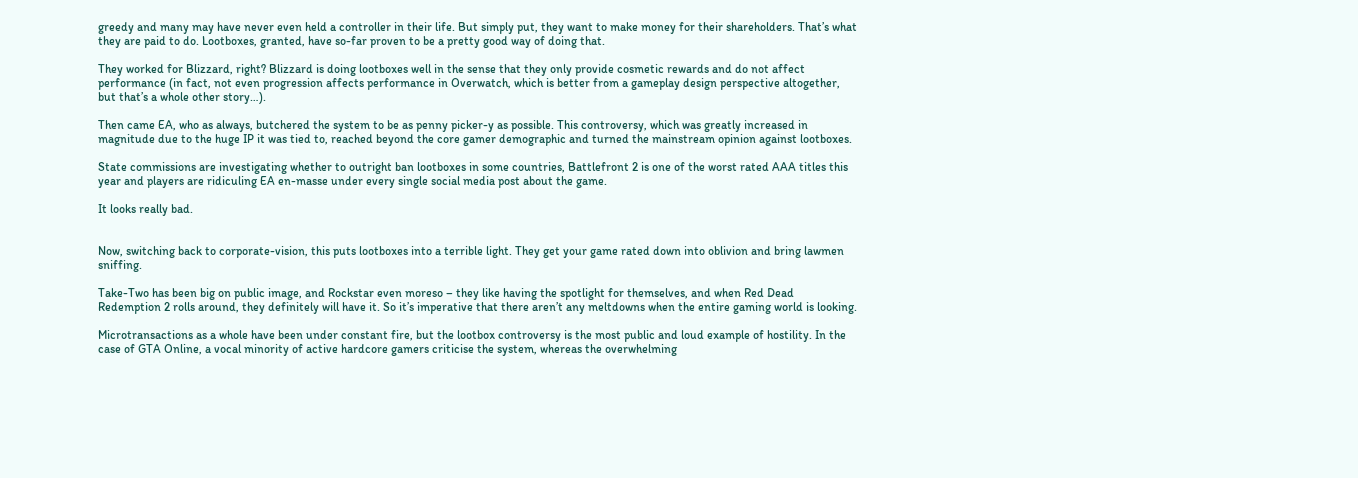greedy and many may have never even held a controller in their life. But simply put, they want to make money for their shareholders. That’s what they are paid to do. Lootboxes, granted, have so-far proven to be a pretty good way of doing that.

They worked for Blizzard, right? Blizzard is doing lootboxes well in the sense that they only provide cosmetic rewards and do not affect performance (in fact, not even progression affects performance in Overwatch, which is better from a gameplay design perspective altogether, but that’s a whole other story…).

Then came EA, who as always, butchered the system to be as penny picker-y as possible. This controversy, which was greatly increased in magnitude due to the huge IP it was tied to, reached beyond the core gamer demographic and turned the mainstream opinion against lootboxes.

State commissions are investigating whether to outright ban lootboxes in some countries, Battlefront 2 is one of the worst rated AAA titles this year and players are ridiculing EA en-masse under every single social media post about the game.

It looks really bad.


Now, switching back to corporate-vision, this puts lootboxes into a terrible light. They get your game rated down into oblivion and bring lawmen sniffing.

Take-Two has been big on public image, and Rockstar even moreso – they like having the spotlight for themselves, and when Red Dead Redemption 2 rolls around, they definitely will have it. So it’s imperative that there aren’t any meltdowns when the entire gaming world is looking.

Microtransactions as a whole have been under constant fire, but the lootbox controversy is the most public and loud example of hostility. In the case of GTA Online, a vocal minority of active hardcore gamers criticise the system, whereas the overwhelming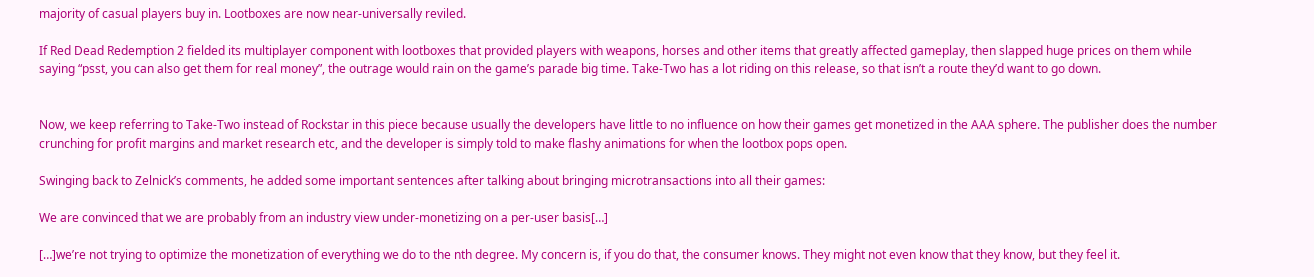majority of casual players buy in. Lootboxes are now near-universally reviled.

If Red Dead Redemption 2 fielded its multiplayer component with lootboxes that provided players with weapons, horses and other items that greatly affected gameplay, then slapped huge prices on them while saying “psst, you can also get them for real money”, the outrage would rain on the game’s parade big time. Take-Two has a lot riding on this release, so that isn’t a route they’d want to go down.


Now, we keep referring to Take-Two instead of Rockstar in this piece because usually the developers have little to no influence on how their games get monetized in the AAA sphere. The publisher does the number crunching for profit margins and market research etc, and the developer is simply told to make flashy animations for when the lootbox pops open.

Swinging back to Zelnick’s comments, he added some important sentences after talking about bringing microtransactions into all their games:

We are convinced that we are probably from an industry view under-monetizing on a per-user basis[…]

[…]we’re not trying to optimize the monetization of everything we do to the nth degree. My concern is, if you do that, the consumer knows. They might not even know that they know, but they feel it.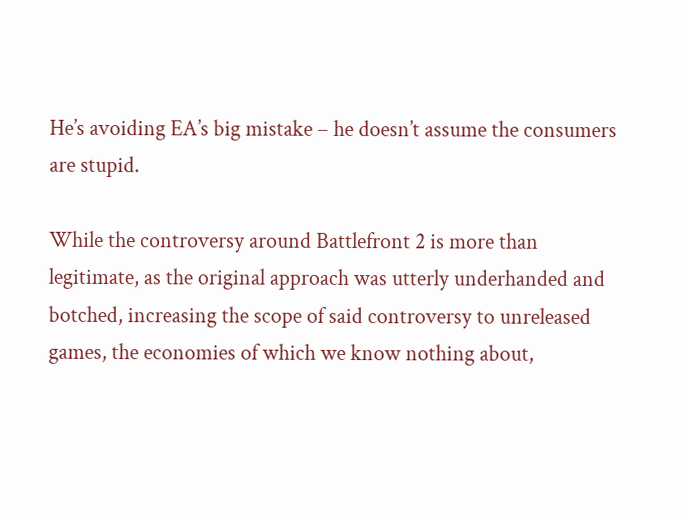He’s avoiding EA’s big mistake – he doesn’t assume the consumers are stupid.

While the controversy around Battlefront 2 is more than legitimate, as the original approach was utterly underhanded and botched, increasing the scope of said controversy to unreleased games, the economies of which we know nothing about,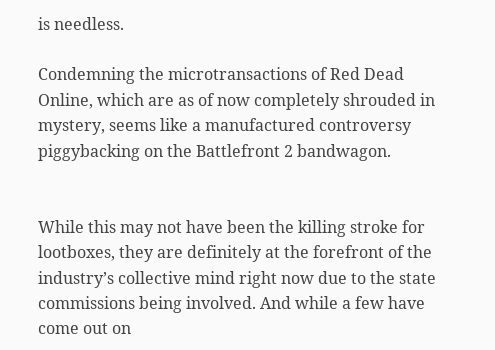is needless.

Condemning the microtransactions of Red Dead Online, which are as of now completely shrouded in mystery, seems like a manufactured controversy piggybacking on the Battlefront 2 bandwagon.


While this may not have been the killing stroke for lootboxes, they are definitely at the forefront of the industry’s collective mind right now due to the state commissions being involved. And while a few have come out on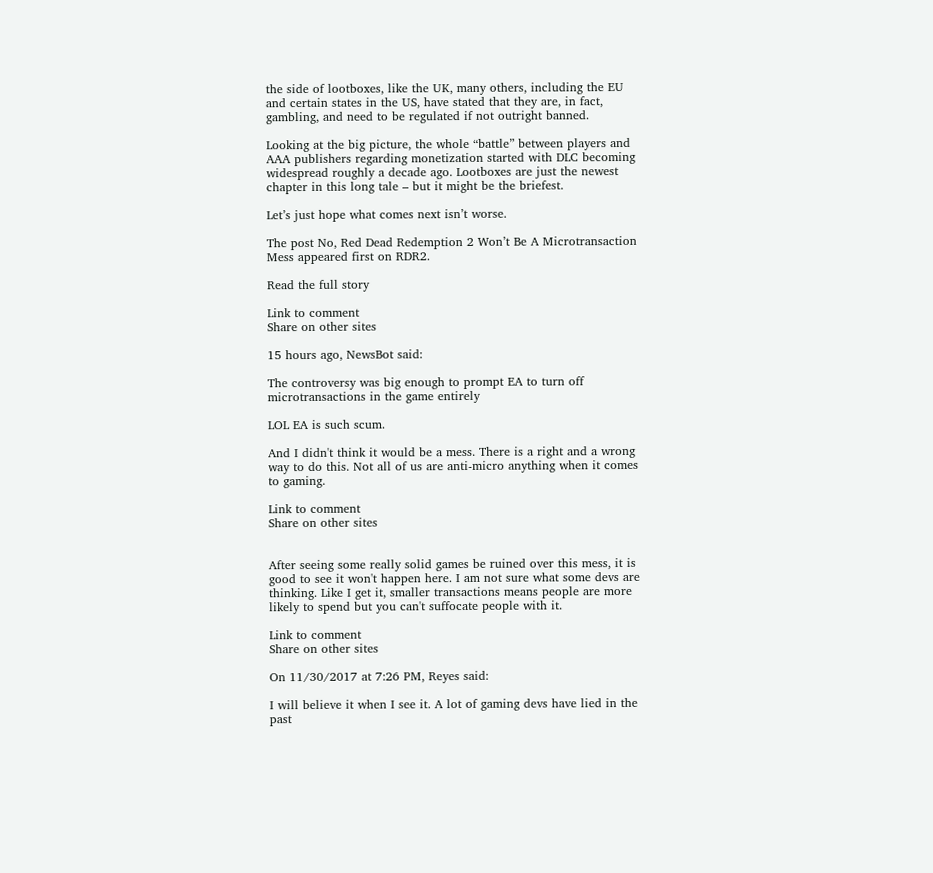the side of lootboxes, like the UK, many others, including the EU and certain states in the US, have stated that they are, in fact, gambling, and need to be regulated if not outright banned.

Looking at the big picture, the whole “battle” between players and AAA publishers regarding monetization started with DLC becoming widespread roughly a decade ago. Lootboxes are just the newest chapter in this long tale – but it might be the briefest.

Let’s just hope what comes next isn’t worse.

The post No, Red Dead Redemption 2 Won’t Be A Microtransaction Mess appeared first on RDR2.

Read the full story

Link to comment
Share on other sites

15 hours ago, NewsBot said:

The controversy was big enough to prompt EA to turn off microtransactions in the game entirely

LOL EA is such scum.

And I didn't think it would be a mess. There is a right and a wrong way to do this. Not all of us are anti-micro anything when it comes to gaming.

Link to comment
Share on other sites


After seeing some really solid games be ruined over this mess, it is good to see it won't happen here. I am not sure what some devs are thinking. Like I get it, smaller transactions means people are more likely to spend but you can't suffocate people with it.

Link to comment
Share on other sites

On 11/30/2017 at 7:26 PM, Reyes said:

I will believe it when I see it. A lot of gaming devs have lied in the past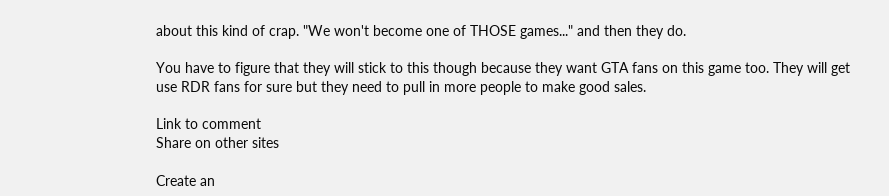about this kind of crap. "We won't become one of THOSE games..." and then they do.

You have to figure that they will stick to this though because they want GTA fans on this game too. They will get use RDR fans for sure but they need to pull in more people to make good sales.

Link to comment
Share on other sites

Create an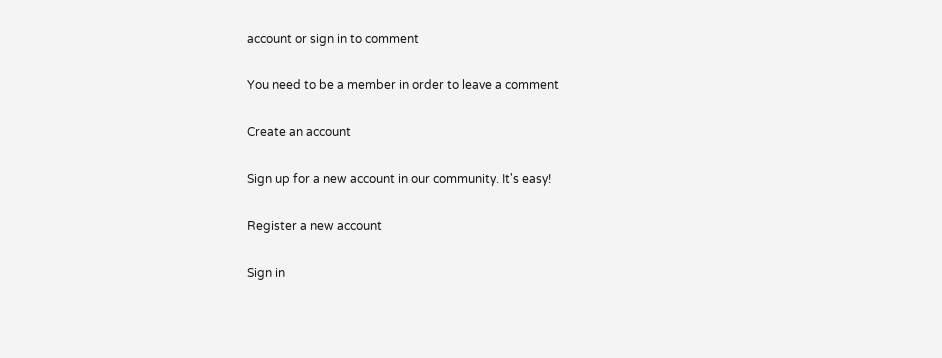account or sign in to comment

You need to be a member in order to leave a comment

Create an account

Sign up for a new account in our community. It's easy!

Register a new account

Sign in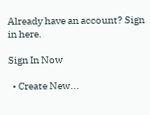Already have an account? Sign in here.

Sign In Now

  • Create New...